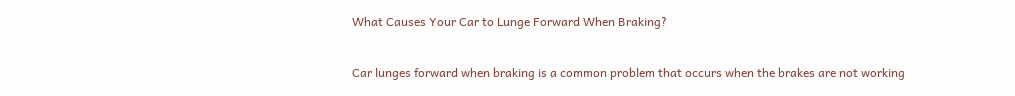What Causes Your Car to Lunge Forward When Braking?

Car lunges forward when braking is a common problem that occurs when the brakes are not working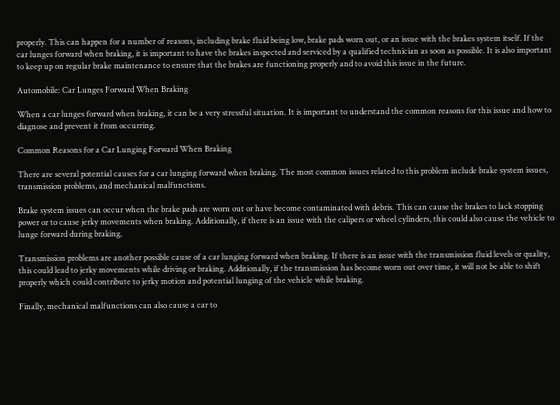properly. This can happen for a number of reasons, including brake fluid being low, brake pads worn out, or an issue with the brakes system itself. If the car lunges forward when braking, it is important to have the brakes inspected and serviced by a qualified technician as soon as possible. It is also important to keep up on regular brake maintenance to ensure that the brakes are functioning properly and to avoid this issue in the future.

Automobile: Car Lunges Forward When Braking

When a car lunges forward when braking, it can be a very stressful situation. It is important to understand the common reasons for this issue and how to diagnose and prevent it from occurring.

Common Reasons for a Car Lunging Forward When Braking

There are several potential causes for a car lunging forward when braking. The most common issues related to this problem include brake system issues, transmission problems, and mechanical malfunctions.

Brake system issues can occur when the brake pads are worn out or have become contaminated with debris. This can cause the brakes to lack stopping power or to cause jerky movements when braking. Additionally, if there is an issue with the calipers or wheel cylinders, this could also cause the vehicle to lunge forward during braking.

Transmission problems are another possible cause of a car lunging forward when braking. If there is an issue with the transmission fluid levels or quality, this could lead to jerky movements while driving or braking. Additionally, if the transmission has become worn out over time, it will not be able to shift properly which could contribute to jerky motion and potential lunging of the vehicle while braking.

Finally, mechanical malfunctions can also cause a car to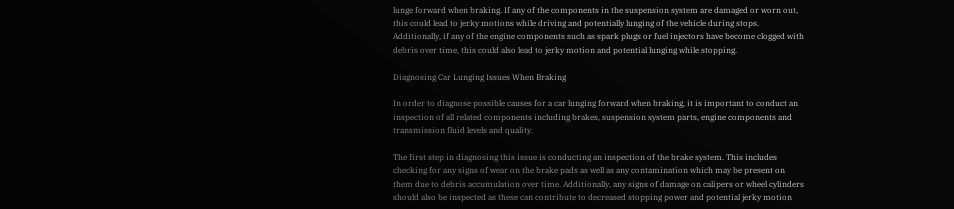lunge forward when braking. If any of the components in the suspension system are damaged or worn out, this could lead to jerky motions while driving and potentially lunging of the vehicle during stops. Additionally, if any of the engine components such as spark plugs or fuel injectors have become clogged with debris over time, this could also lead to jerky motion and potential lunging while stopping.

Diagnosing Car Lunging Issues When Braking

In order to diagnose possible causes for a car lunging forward when braking, it is important to conduct an inspection of all related components including brakes, suspension system parts, engine components and transmission fluid levels and quality.

The first step in diagnosing this issue is conducting an inspection of the brake system. This includes checking for any signs of wear on the brake pads as well as any contamination which may be present on them due to debris accumulation over time. Additionally, any signs of damage on calipers or wheel cylinders should also be inspected as these can contribute to decreased stopping power and potential jerky motion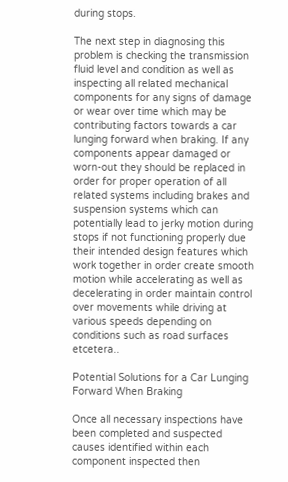during stops.

The next step in diagnosing this problem is checking the transmission fluid level and condition as well as inspecting all related mechanical components for any signs of damage or wear over time which may be contributing factors towards a car lunging forward when braking. If any components appear damaged or worn-out they should be replaced in order for proper operation of all related systems including brakes and suspension systems which can potentially lead to jerky motion during stops if not functioning properly due their intended design features which work together in order create smooth motion while accelerating as well as decelerating in order maintain control over movements while driving at various speeds depending on conditions such as road surfaces etcetera..

Potential Solutions for a Car Lunging Forward When Braking

Once all necessary inspections have been completed and suspected causes identified within each component inspected then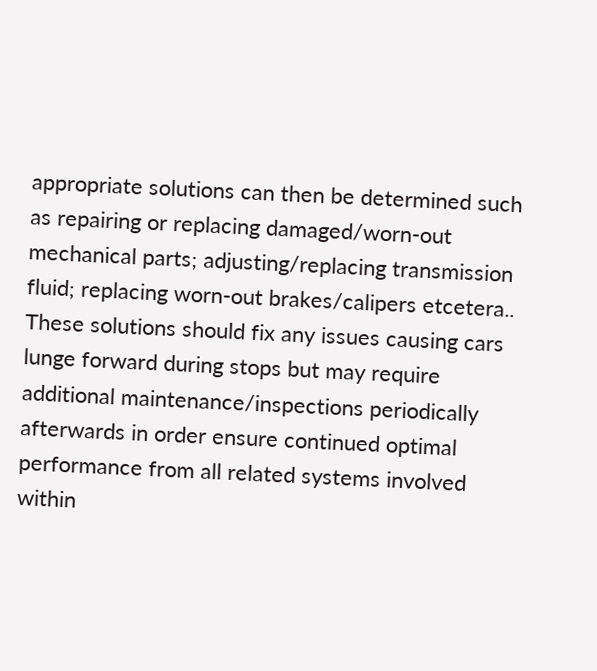appropriate solutions can then be determined such as repairing or replacing damaged/worn-out mechanical parts; adjusting/replacing transmission fluid; replacing worn-out brakes/calipers etcetera.. These solutions should fix any issues causing cars lunge forward during stops but may require additional maintenance/inspections periodically afterwards in order ensure continued optimal performance from all related systems involved within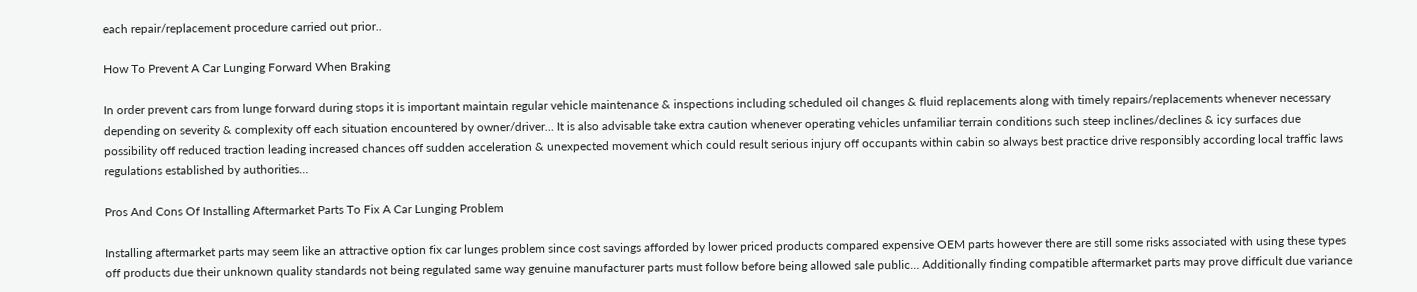each repair/replacement procedure carried out prior..

How To Prevent A Car Lunging Forward When Braking

In order prevent cars from lunge forward during stops it is important maintain regular vehicle maintenance & inspections including scheduled oil changes & fluid replacements along with timely repairs/replacements whenever necessary depending on severity & complexity off each situation encountered by owner/driver… It is also advisable take extra caution whenever operating vehicles unfamiliar terrain conditions such steep inclines/declines & icy surfaces due possibility off reduced traction leading increased chances off sudden acceleration & unexpected movement which could result serious injury off occupants within cabin so always best practice drive responsibly according local traffic laws regulations established by authorities…

Pros And Cons Of Installing Aftermarket Parts To Fix A Car Lunging Problem

Installing aftermarket parts may seem like an attractive option fix car lunges problem since cost savings afforded by lower priced products compared expensive OEM parts however there are still some risks associated with using these types off products due their unknown quality standards not being regulated same way genuine manufacturer parts must follow before being allowed sale public… Additionally finding compatible aftermarket parts may prove difficult due variance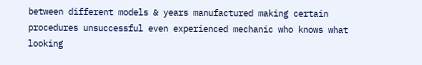between different models & years manufactured making certain procedures unsuccessful even experienced mechanic who knows what looking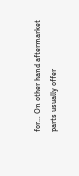for… On other hand aftermarket parts usually offer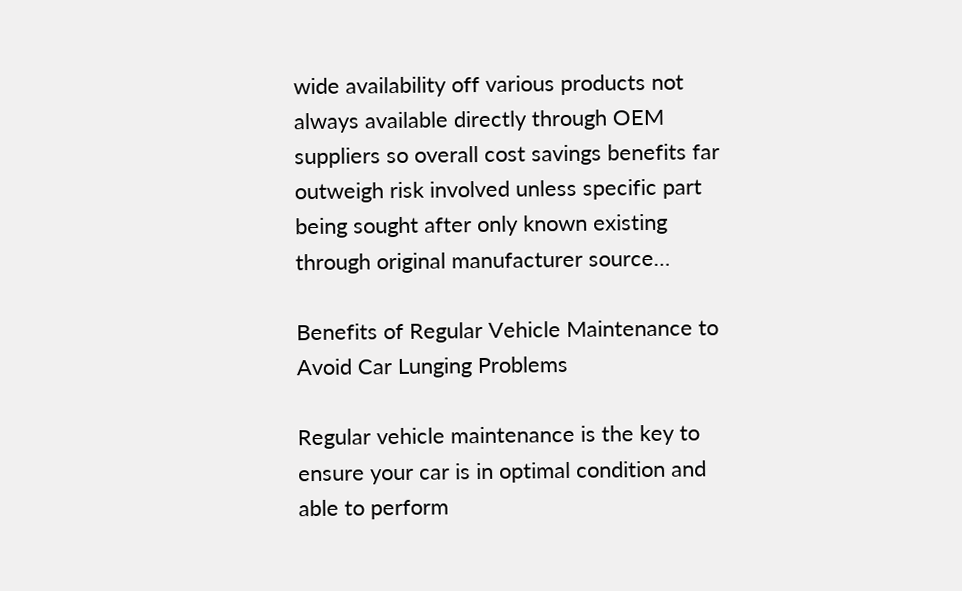wide availability off various products not always available directly through OEM suppliers so overall cost savings benefits far outweigh risk involved unless specific part being sought after only known existing through original manufacturer source…

Benefits of Regular Vehicle Maintenance to Avoid Car Lunging Problems

Regular vehicle maintenance is the key to ensure your car is in optimal condition and able to perform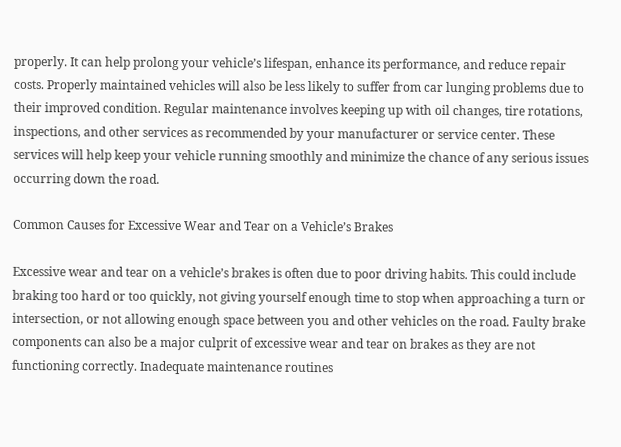properly. It can help prolong your vehicle’s lifespan, enhance its performance, and reduce repair costs. Properly maintained vehicles will also be less likely to suffer from car lunging problems due to their improved condition. Regular maintenance involves keeping up with oil changes, tire rotations, inspections, and other services as recommended by your manufacturer or service center. These services will help keep your vehicle running smoothly and minimize the chance of any serious issues occurring down the road.

Common Causes for Excessive Wear and Tear on a Vehicle’s Brakes

Excessive wear and tear on a vehicle’s brakes is often due to poor driving habits. This could include braking too hard or too quickly, not giving yourself enough time to stop when approaching a turn or intersection, or not allowing enough space between you and other vehicles on the road. Faulty brake components can also be a major culprit of excessive wear and tear on brakes as they are not functioning correctly. Inadequate maintenance routines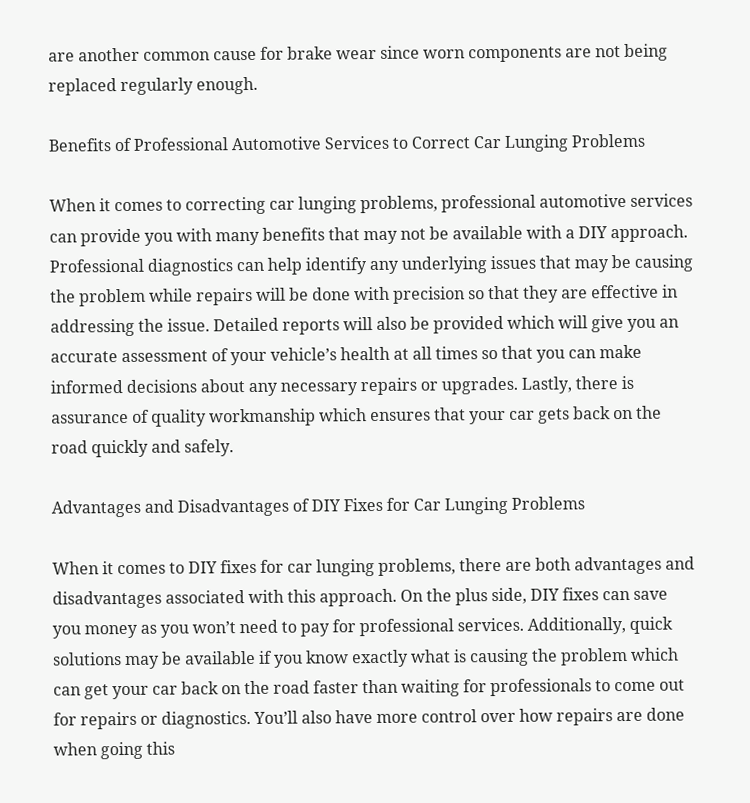are another common cause for brake wear since worn components are not being replaced regularly enough.

Benefits of Professional Automotive Services to Correct Car Lunging Problems

When it comes to correcting car lunging problems, professional automotive services can provide you with many benefits that may not be available with a DIY approach. Professional diagnostics can help identify any underlying issues that may be causing the problem while repairs will be done with precision so that they are effective in addressing the issue. Detailed reports will also be provided which will give you an accurate assessment of your vehicle’s health at all times so that you can make informed decisions about any necessary repairs or upgrades. Lastly, there is assurance of quality workmanship which ensures that your car gets back on the road quickly and safely.

Advantages and Disadvantages of DIY Fixes for Car Lunging Problems

When it comes to DIY fixes for car lunging problems, there are both advantages and disadvantages associated with this approach. On the plus side, DIY fixes can save you money as you won’t need to pay for professional services. Additionally, quick solutions may be available if you know exactly what is causing the problem which can get your car back on the road faster than waiting for professionals to come out for repairs or diagnostics. You’ll also have more control over how repairs are done when going this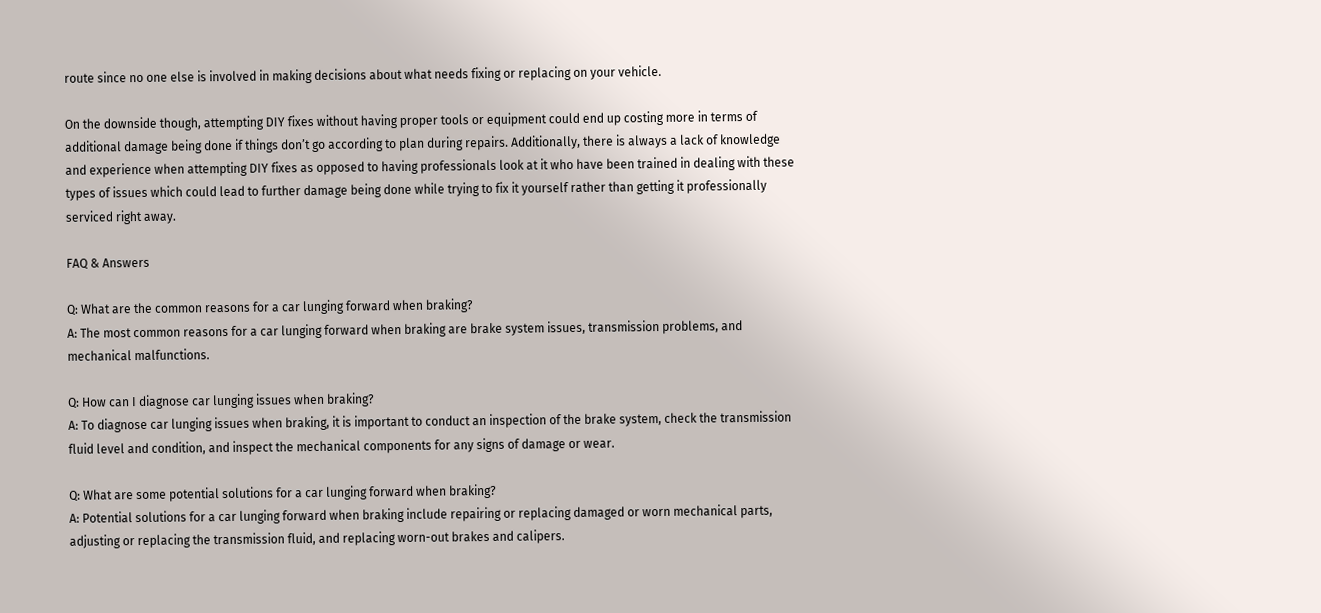route since no one else is involved in making decisions about what needs fixing or replacing on your vehicle.

On the downside though, attempting DIY fixes without having proper tools or equipment could end up costing more in terms of additional damage being done if things don’t go according to plan during repairs. Additionally, there is always a lack of knowledge and experience when attempting DIY fixes as opposed to having professionals look at it who have been trained in dealing with these types of issues which could lead to further damage being done while trying to fix it yourself rather than getting it professionally serviced right away.

FAQ & Answers

Q: What are the common reasons for a car lunging forward when braking?
A: The most common reasons for a car lunging forward when braking are brake system issues, transmission problems, and mechanical malfunctions.

Q: How can I diagnose car lunging issues when braking?
A: To diagnose car lunging issues when braking, it is important to conduct an inspection of the brake system, check the transmission fluid level and condition, and inspect the mechanical components for any signs of damage or wear.

Q: What are some potential solutions for a car lunging forward when braking?
A: Potential solutions for a car lunging forward when braking include repairing or replacing damaged or worn mechanical parts, adjusting or replacing the transmission fluid, and replacing worn-out brakes and calipers.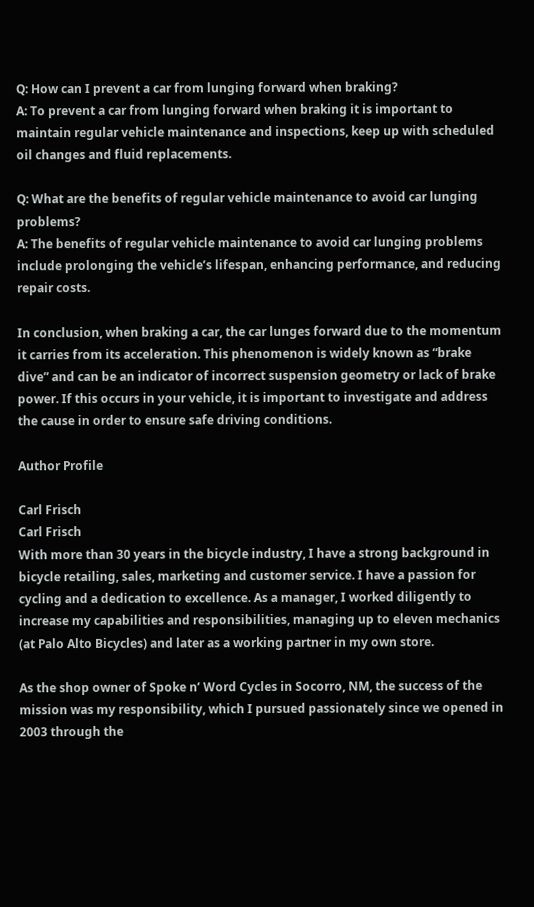Q: How can I prevent a car from lunging forward when braking?
A: To prevent a car from lunging forward when braking it is important to maintain regular vehicle maintenance and inspections, keep up with scheduled oil changes and fluid replacements.

Q: What are the benefits of regular vehicle maintenance to avoid car lunging problems?
A: The benefits of regular vehicle maintenance to avoid car lunging problems include prolonging the vehicle’s lifespan, enhancing performance, and reducing repair costs.

In conclusion, when braking a car, the car lunges forward due to the momentum it carries from its acceleration. This phenomenon is widely known as “brake dive” and can be an indicator of incorrect suspension geometry or lack of brake power. If this occurs in your vehicle, it is important to investigate and address the cause in order to ensure safe driving conditions.

Author Profile

Carl Frisch
Carl Frisch
With more than 30 years in the bicycle industry, I have a strong background in bicycle retailing, sales, marketing and customer service. I have a passion for cycling and a dedication to excellence. As a manager, I worked diligently to increase my capabilities and responsibilities, managing up to eleven mechanics (at Palo Alto Bicycles) and later as a working partner in my own store.

As the shop owner of Spoke n’ Word Cycles in Socorro, NM, the success of the mission was my responsibility, which I pursued passionately since we opened in 2003 through the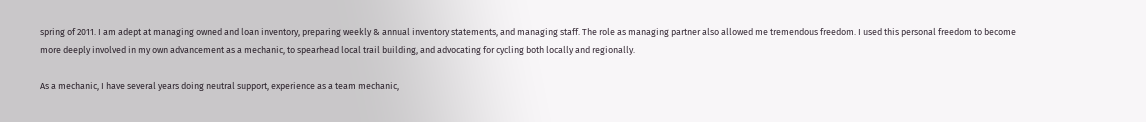spring of 2011. I am adept at managing owned and loan inventory, preparing weekly & annual inventory statements, and managing staff. The role as managing partner also allowed me tremendous freedom. I used this personal freedom to become more deeply involved in my own advancement as a mechanic, to spearhead local trail building, and advocating for cycling both locally and regionally.

As a mechanic, I have several years doing neutral support, experience as a team mechanic,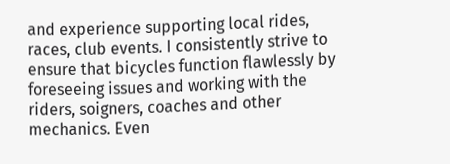and experience supporting local rides, races, club events. I consistently strive to ensure that bicycles function flawlessly by foreseeing issues and working with the riders, soigners, coaches and other mechanics. Even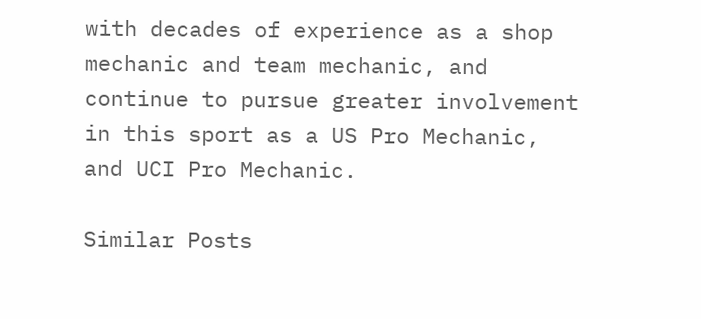with decades of experience as a shop mechanic and team mechanic, and continue to pursue greater involvement in this sport as a US Pro Mechanic, and UCI Pro Mechanic.

Similar Posts